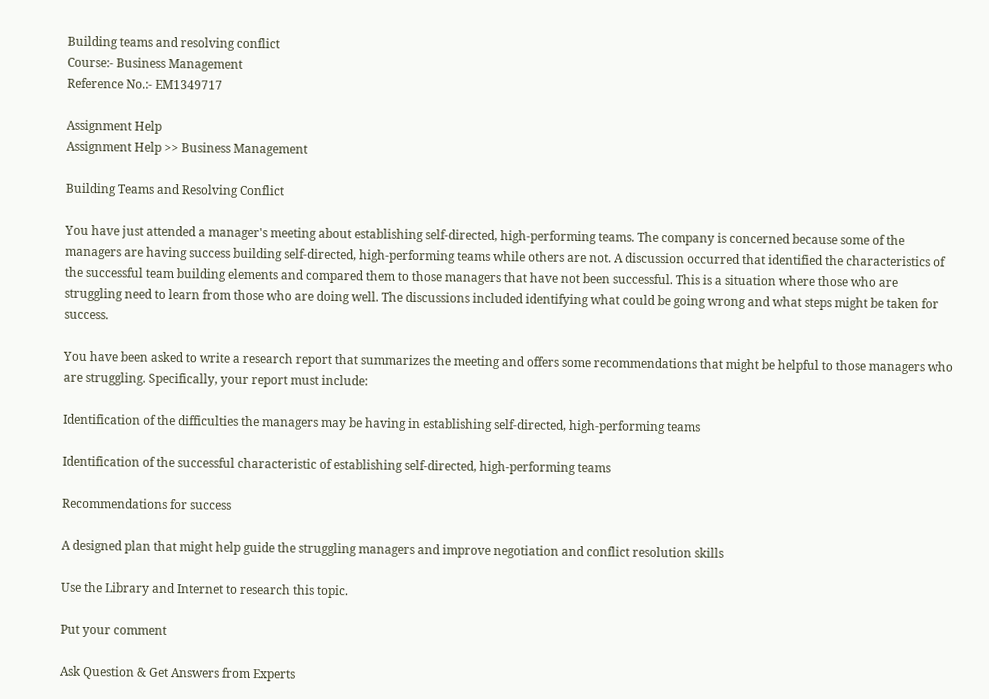Building teams and resolving conflict
Course:- Business Management
Reference No.:- EM1349717

Assignment Help
Assignment Help >> Business Management

Building Teams and Resolving Conflict

You have just attended a manager's meeting about establishing self-directed, high-performing teams. The company is concerned because some of the managers are having success building self-directed, high-performing teams while others are not. A discussion occurred that identified the characteristics of the successful team building elements and compared them to those managers that have not been successful. This is a situation where those who are struggling need to learn from those who are doing well. The discussions included identifying what could be going wrong and what steps might be taken for success.

You have been asked to write a research report that summarizes the meeting and offers some recommendations that might be helpful to those managers who are struggling. Specifically, your report must include:

Identification of the difficulties the managers may be having in establishing self-directed, high-performing teams

Identification of the successful characteristic of establishing self-directed, high-performing teams

Recommendations for success

A designed plan that might help guide the struggling managers and improve negotiation and conflict resolution skills

Use the Library and Internet to research this topic.

Put your comment

Ask Question & Get Answers from Experts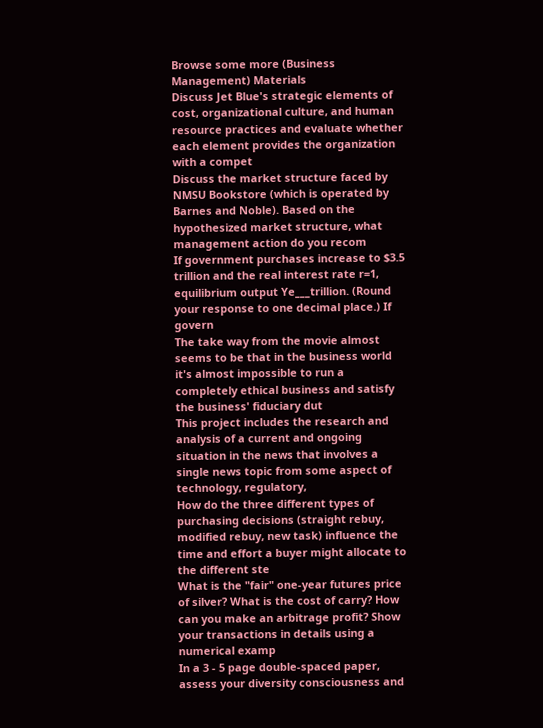Browse some more (Business Management) Materials
Discuss Jet Blue's strategic elements of cost, organizational culture, and human resource practices and evaluate whether each element provides the organization with a compet
Discuss the market structure faced by NMSU Bookstore (which is operated by Barnes and Noble). Based on the hypothesized market structure, what management action do you recom
If government purchases increase to $3.5 trillion and the real interest rate r=1, equilibrium output Ye___trillion. (Round your response to one decimal place.) If govern
The take way from the movie almost seems to be that in the business world it's almost impossible to run a completely ethical business and satisfy the business' fiduciary dut
This project includes the research and analysis of a current and ongoing situation in the news that involves a single news topic from some aspect of technology, regulatory,
How do the three different types of purchasing decisions (straight rebuy, modified rebuy, new task) influence the time and effort a buyer might allocate to the different ste
What is the "fair" one-year futures price of silver? What is the cost of carry? How can you make an arbitrage profit? Show your transactions in details using a numerical examp
In a 3 - 5 page double-spaced paper, assess your diversity consciousness and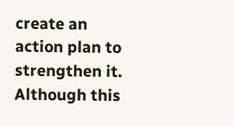create an action plan to strengthen it. Although this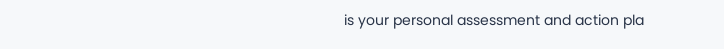is your personal assessment and action pla